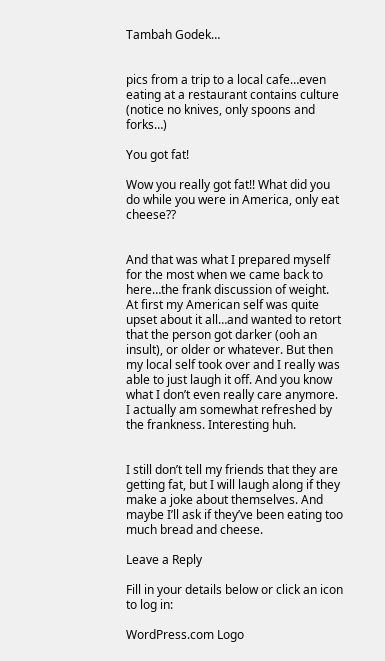Tambah Godek…


pics from a trip to a local cafe…even eating at a restaurant contains culture (notice no knives, only spoons and forks…)

You got fat!

Wow you really got fat!! What did you do while you were in America, only eat cheese??


And that was what I prepared myself for the most when we came back to here…the frank discussion of weight. At first my American self was quite upset about it all…and wanted to retort that the person got darker (ooh an insult), or older or whatever. But then my local self took over and I really was able to just laugh it off. And you know what I don’t even really care anymore. I actually am somewhat refreshed by the frankness. Interesting huh.


I still don’t tell my friends that they are getting fat, but I will laugh along if they make a joke about themselves. And maybe I’ll ask if they’ve been eating too much bread and cheese.

Leave a Reply

Fill in your details below or click an icon to log in:

WordPress.com Logo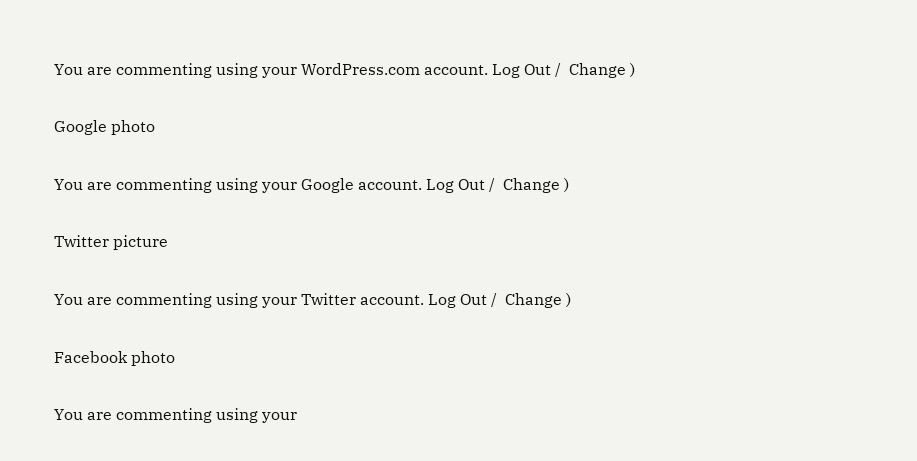You are commenting using your WordPress.com account. Log Out /  Change )

Google photo

You are commenting using your Google account. Log Out /  Change )

Twitter picture

You are commenting using your Twitter account. Log Out /  Change )

Facebook photo

You are commenting using your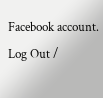Facebook account. Log Out /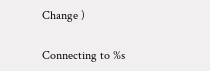Change )

Connecting to %s